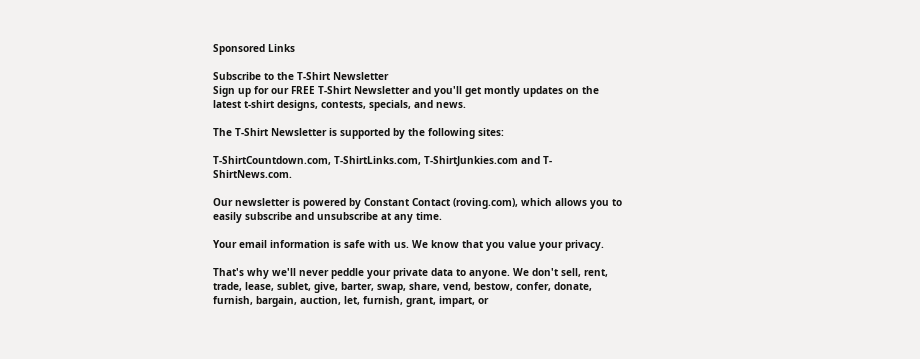Sponsored Links

Subscribe to the T-Shirt Newsletter
Sign up for our FREE T-Shirt Newsletter and you'll get montly updates on the latest t-shirt designs, contests, specials, and news.

The T-Shirt Newsletter is supported by the following sites:

T-ShirtCountdown.com, T-ShirtLinks.com, T-ShirtJunkies.com and T-ShirtNews.com.

Our newsletter is powered by Constant Contact (roving.com), which allows you to easily subscribe and unsubscribe at any time.

Your email information is safe with us. We know that you value your privacy.

That's why we'll never peddle your private data to anyone. We don't sell, rent, trade, lease, sublet, give, barter, swap, share, vend, bestow, confer, donate, furnish, bargain, auction, let, furnish, grant, impart, or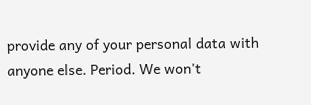provide any of your personal data with anyone else. Period. We won't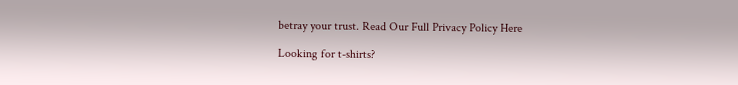betray your trust. Read Our Full Privacy Policy Here

Looking for t-shirts?